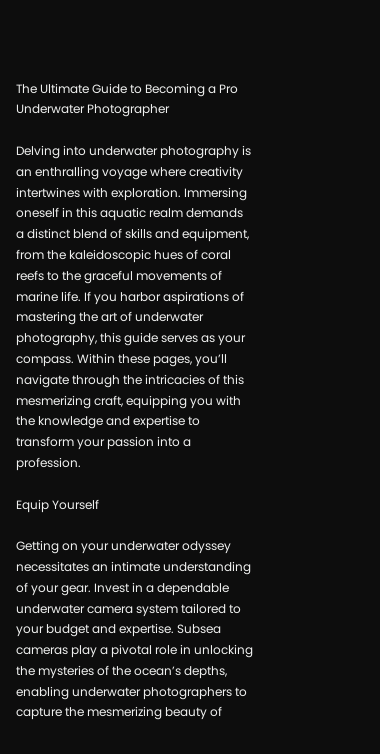The Ultimate Guide to Becoming a Pro Underwater Photographer

Delving into underwater photography is an enthralling voyage where creativity intertwines with exploration. Immersing oneself in this aquatic realm demands a distinct blend of skills and equipment, from the kaleidoscopic hues of coral reefs to the graceful movements of marine life. If you harbor aspirations of mastering the art of underwater photography, this guide serves as your compass. Within these pages, you’ll navigate through the intricacies of this mesmerizing craft, equipping you with the knowledge and expertise to transform your passion into a profession.

Equip Yourself

Getting on your underwater odyssey necessitates an intimate understanding of your gear. Invest in a dependable underwater camera system tailored to your budget and expertise. Subsea cameras play a pivotal role in unlocking the mysteries of the ocean’s depths, enabling underwater photographers to capture the mesmerizing beauty of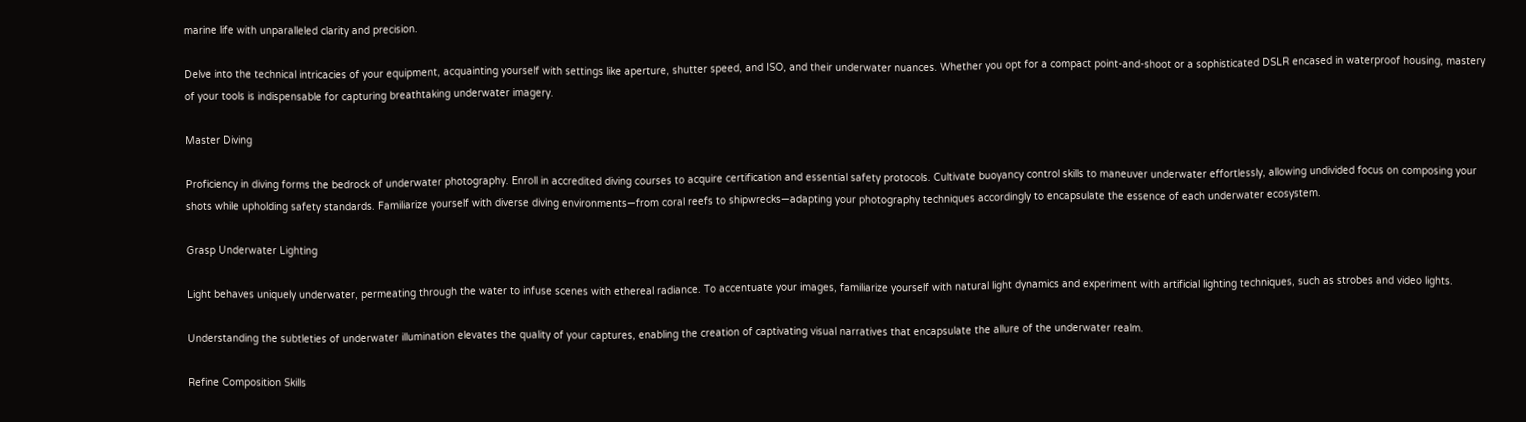marine life with unparalleled clarity and precision.

Delve into the technical intricacies of your equipment, acquainting yourself with settings like aperture, shutter speed, and ISO, and their underwater nuances. Whether you opt for a compact point-and-shoot or a sophisticated DSLR encased in waterproof housing, mastery of your tools is indispensable for capturing breathtaking underwater imagery.

Master Diving

Proficiency in diving forms the bedrock of underwater photography. Enroll in accredited diving courses to acquire certification and essential safety protocols. Cultivate buoyancy control skills to maneuver underwater effortlessly, allowing undivided focus on composing your shots while upholding safety standards. Familiarize yourself with diverse diving environments—from coral reefs to shipwrecks—adapting your photography techniques accordingly to encapsulate the essence of each underwater ecosystem.

Grasp Underwater Lighting

Light behaves uniquely underwater, permeating through the water to infuse scenes with ethereal radiance. To accentuate your images, familiarize yourself with natural light dynamics and experiment with artificial lighting techniques, such as strobes and video lights.

Understanding the subtleties of underwater illumination elevates the quality of your captures, enabling the creation of captivating visual narratives that encapsulate the allure of the underwater realm.

Refine Composition Skills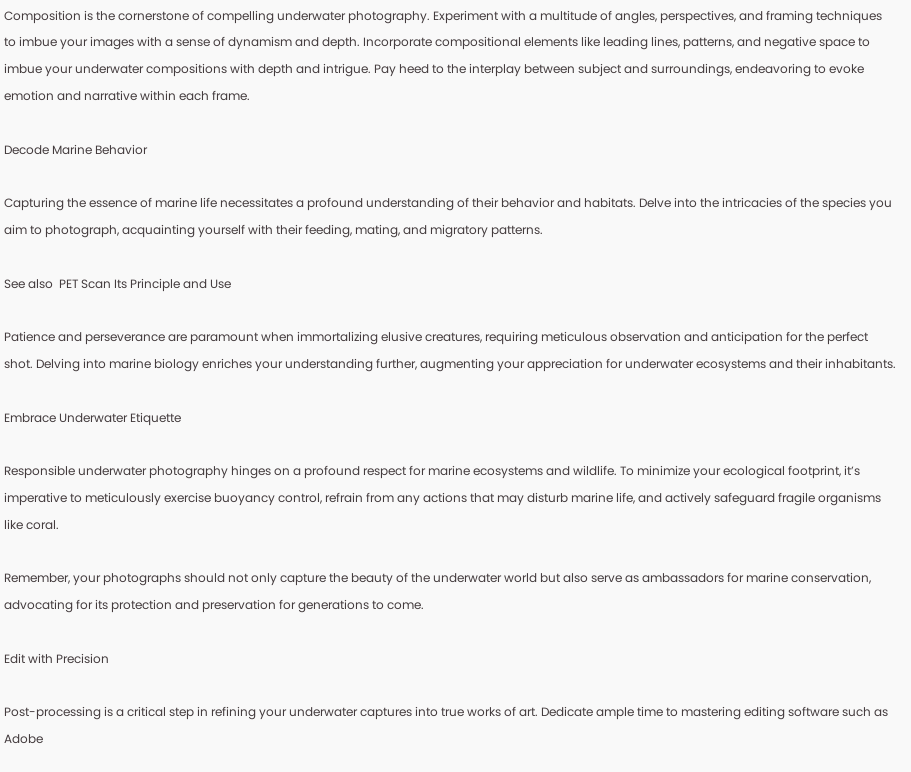Composition is the cornerstone of compelling underwater photography. Experiment with a multitude of angles, perspectives, and framing techniques to imbue your images with a sense of dynamism and depth. Incorporate compositional elements like leading lines, patterns, and negative space to imbue your underwater compositions with depth and intrigue. Pay heed to the interplay between subject and surroundings, endeavoring to evoke emotion and narrative within each frame.

Decode Marine Behavior

Capturing the essence of marine life necessitates a profound understanding of their behavior and habitats. Delve into the intricacies of the species you aim to photograph, acquainting yourself with their feeding, mating, and migratory patterns.

See also  PET Scan Its Principle and Use

Patience and perseverance are paramount when immortalizing elusive creatures, requiring meticulous observation and anticipation for the perfect shot. Delving into marine biology enriches your understanding further, augmenting your appreciation for underwater ecosystems and their inhabitants.

Embrace Underwater Etiquette

Responsible underwater photography hinges on a profound respect for marine ecosystems and wildlife. To minimize your ecological footprint, it’s imperative to meticulously exercise buoyancy control, refrain from any actions that may disturb marine life, and actively safeguard fragile organisms like coral.

Remember, your photographs should not only capture the beauty of the underwater world but also serve as ambassadors for marine conservation, advocating for its protection and preservation for generations to come.

Edit with Precision

Post-processing is a critical step in refining your underwater captures into true works of art. Dedicate ample time to mastering editing software such as Adobe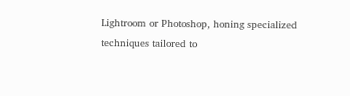Lightroom or Photoshop, honing specialized techniques tailored to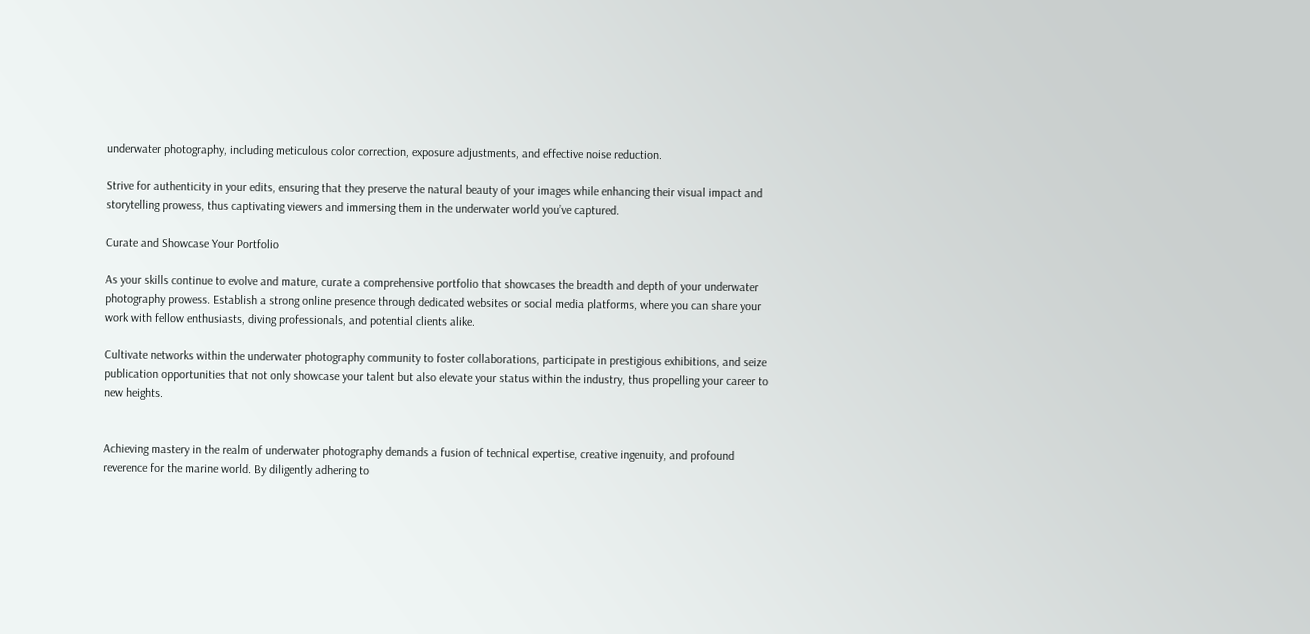underwater photography, including meticulous color correction, exposure adjustments, and effective noise reduction.

Strive for authenticity in your edits, ensuring that they preserve the natural beauty of your images while enhancing their visual impact and storytelling prowess, thus captivating viewers and immersing them in the underwater world you’ve captured.

Curate and Showcase Your Portfolio

As your skills continue to evolve and mature, curate a comprehensive portfolio that showcases the breadth and depth of your underwater photography prowess. Establish a strong online presence through dedicated websites or social media platforms, where you can share your work with fellow enthusiasts, diving professionals, and potential clients alike.

Cultivate networks within the underwater photography community to foster collaborations, participate in prestigious exhibitions, and seize publication opportunities that not only showcase your talent but also elevate your status within the industry, thus propelling your career to new heights.


Achieving mastery in the realm of underwater photography demands a fusion of technical expertise, creative ingenuity, and profound reverence for the marine world. By diligently adhering to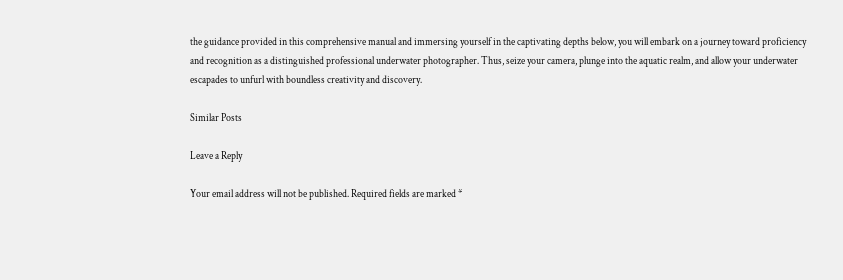the guidance provided in this comprehensive manual and immersing yourself in the captivating depths below, you will embark on a journey toward proficiency and recognition as a distinguished professional underwater photographer. Thus, seize your camera, plunge into the aquatic realm, and allow your underwater escapades to unfurl with boundless creativity and discovery.

Similar Posts

Leave a Reply

Your email address will not be published. Required fields are marked *